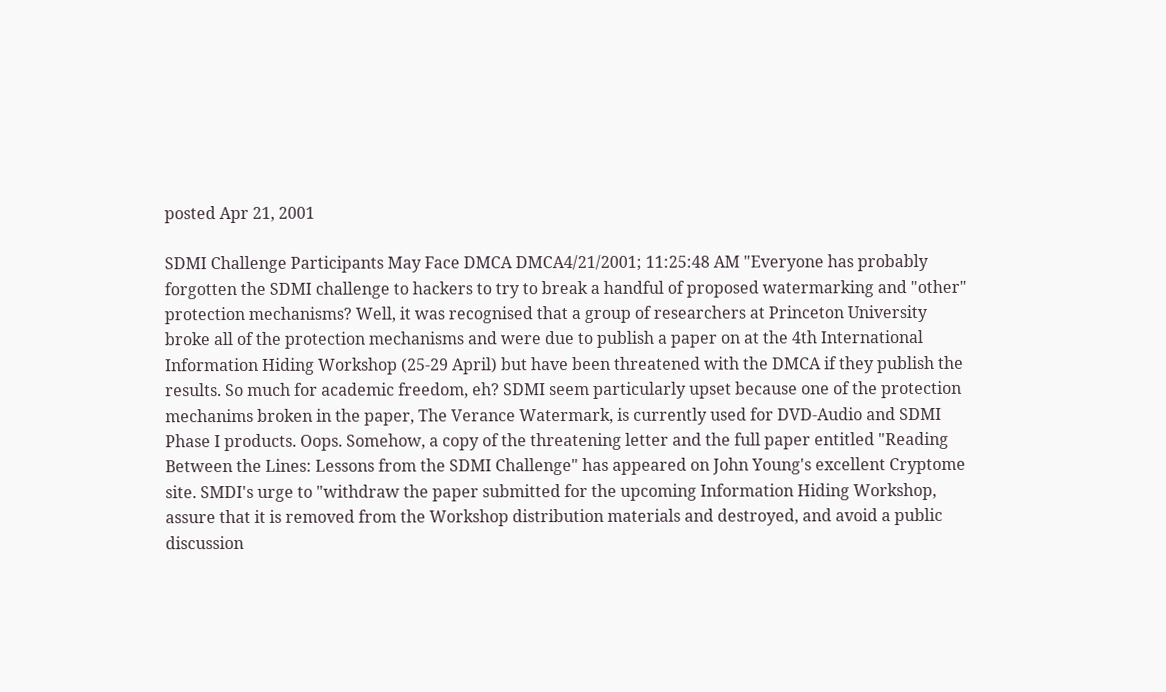posted Apr 21, 2001

SDMI Challenge Participants May Face DMCA DMCA4/21/2001; 11:25:48 AM "Everyone has probably forgotten the SDMI challenge to hackers to try to break a handful of proposed watermarking and "other" protection mechanisms? Well, it was recognised that a group of researchers at Princeton University broke all of the protection mechanisms and were due to publish a paper on at the 4th International Information Hiding Workshop (25-29 April) but have been threatened with the DMCA if they publish the results. So much for academic freedom, eh? SDMI seem particularly upset because one of the protection mechanims broken in the paper, The Verance Watermark, is currently used for DVD-Audio and SDMI Phase I products. Oops. Somehow, a copy of the threatening letter and the full paper entitled "Reading Between the Lines: Lessons from the SDMI Challenge" has appeared on John Young's excellent Cryptome site. SMDI's urge to "withdraw the paper submitted for the upcoming Information Hiding Workshop, assure that it is removed from the Workshop distribution materials and destroyed, and avoid a public discussion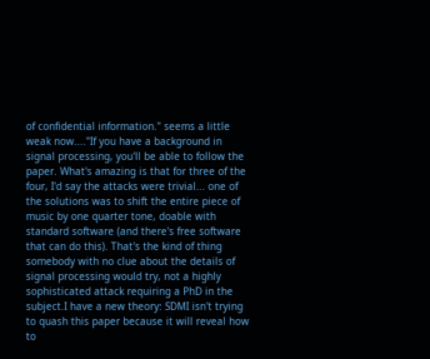of confidential information." seems a little weak now...."If you have a background in signal processing, you'll be able to follow the paper. What's amazing is that for three of the four, I'd say the attacks were trivial... one of the solutions was to shift the entire piece of music by one quarter tone, doable with standard software (and there's free software that can do this). That's the kind of thing somebody with no clue about the details of signal processing would try, not a highly sophisticated attack requiring a PhD in the subject.I have a new theory: SDMI isn't trying to quash this paper because it will reveal how to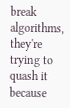break algorithms, they're trying to quash it because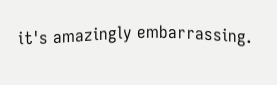it's amazingly embarrassing.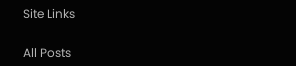Site Links


All Posts